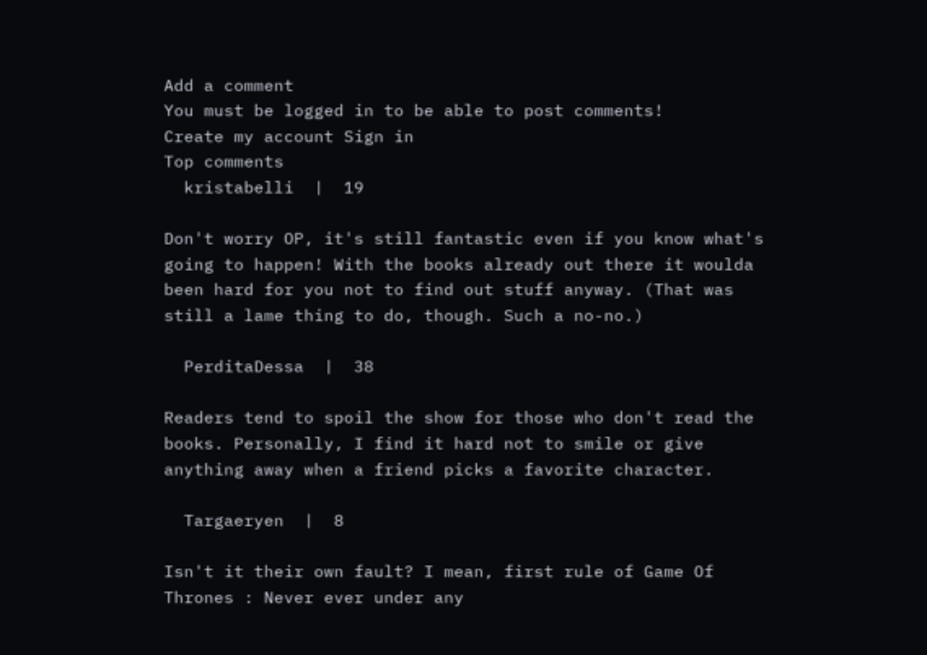Add a comment
You must be logged in to be able to post comments!
Create my account Sign in
Top comments
  kristabelli  |  19

Don't worry OP, it's still fantastic even if you know what's going to happen! With the books already out there it woulda been hard for you not to find out stuff anyway. (That was still a lame thing to do, though. Such a no-no.)

  PerditaDessa  |  38

Readers tend to spoil the show for those who don't read the books. Personally, I find it hard not to smile or give anything away when a friend picks a favorite character.

  Targaeryen  |  8

Isn't it their own fault? I mean, first rule of Game Of Thrones : Never ever under any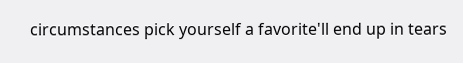circumstances pick yourself a favorite'll end up in tears